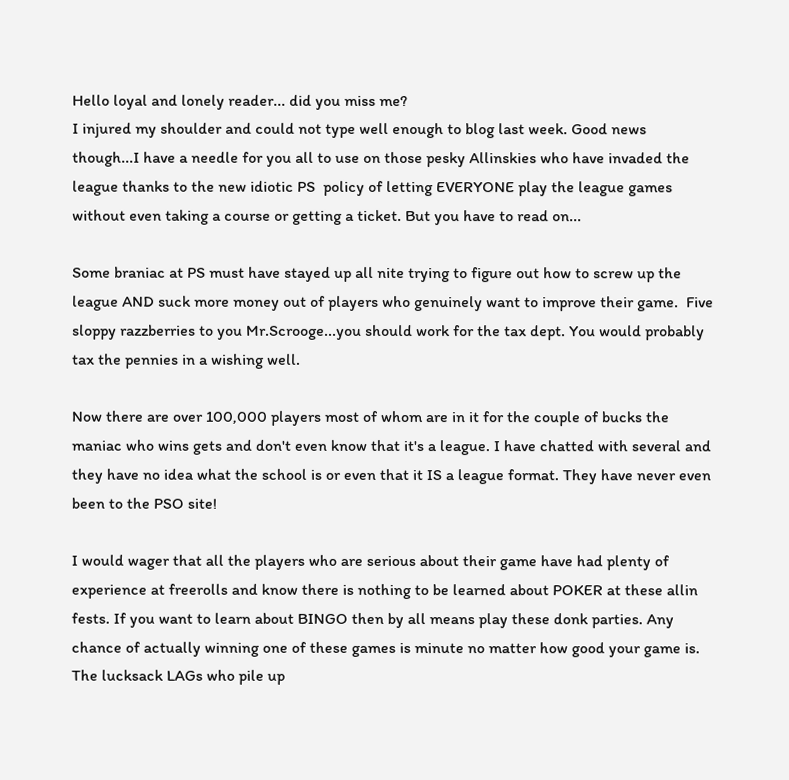Hello loyal and lonely reader... did you miss me?
I injured my shoulder and could not type well enough to blog last week. Good news though...I have a needle for you all to use on those pesky Allinskies who have invaded the league thanks to the new idiotic PS  policy of letting EVERYONE play the league games without even taking a course or getting a ticket. But you have to read on...

Some braniac at PS must have stayed up all nite trying to figure out how to screw up the league AND suck more money out of players who genuinely want to improve their game.  Five sloppy razzberries to you Mr.Scrooge...you should work for the tax dept. You would probably tax the pennies in a wishing well.

Now there are over 100,000 players most of whom are in it for the couple of bucks the maniac who wins gets and don't even know that it's a league. I have chatted with several and they have no idea what the school is or even that it IS a league format. They have never even been to the PSO site!

I would wager that all the players who are serious about their game have had plenty of experience at freerolls and know there is nothing to be learned about POKER at these allin fests. If you want to learn about BINGO then by all means play these donk parties. Any chance of actually winning one of these games is minute no matter how good your game is. The lucksack LAGs who pile up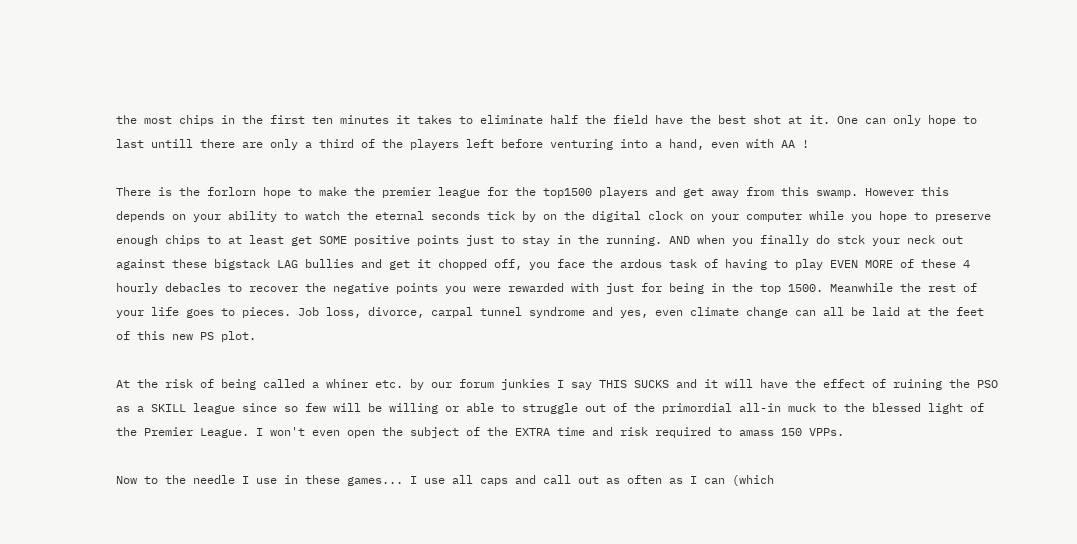the most chips in the first ten minutes it takes to eliminate half the field have the best shot at it. One can only hope to last untill there are only a third of the players left before venturing into a hand, even with AA !

There is the forlorn hope to make the premier league for the top1500 players and get away from this swamp. However this depends on your ability to watch the eternal seconds tick by on the digital clock on your computer while you hope to preserve enough chips to at least get SOME positive points just to stay in the running. AND when you finally do stck your neck out against these bigstack LAG bullies and get it chopped off, you face the ardous task of having to play EVEN MORE of these 4 hourly debacles to recover the negative points you were rewarded with just for being in the top 1500. Meanwhile the rest of your life goes to pieces. Job loss, divorce, carpal tunnel syndrome and yes, even climate change can all be laid at the feet of this new PS plot.

At the risk of being called a whiner etc. by our forum junkies I say THIS SUCKS and it will have the effect of ruining the PSO as a SKILL league since so few will be willing or able to struggle out of the primordial all-in muck to the blessed light of the Premier League. I won't even open the subject of the EXTRA time and risk required to amass 150 VPPs.

Now to the needle I use in these games... I use all caps and call out as often as I can (which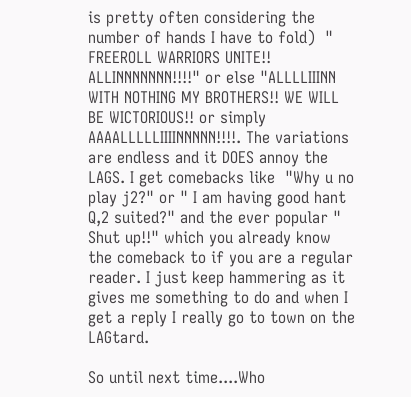is pretty often considering the number of hands I have to fold)  " FREEROLL WARRIORS UNITE!! ALLINNNNNNN!!!!" or else "ALLLLIIINN WITH NOTHING MY BROTHERS!! WE WILL BE WICTORIOUS!! or simply AAAALLLLLIIIINNNNN!!!!. The variations are endless and it DOES annoy the LAGS. I get comebacks like  "Why u no play j2?" or " I am having good hant Q,2 suited?" and the ever popular " Shut up!!" which you already know the comeback to if you are a regular reader. I just keep hammering as it gives me something to do and when I get a reply I really go to town on the LAGtard.

So until next time....Who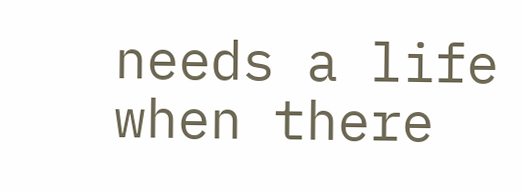needs a life when there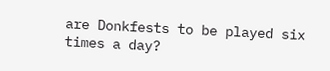are Donkfests to be played six times a day?